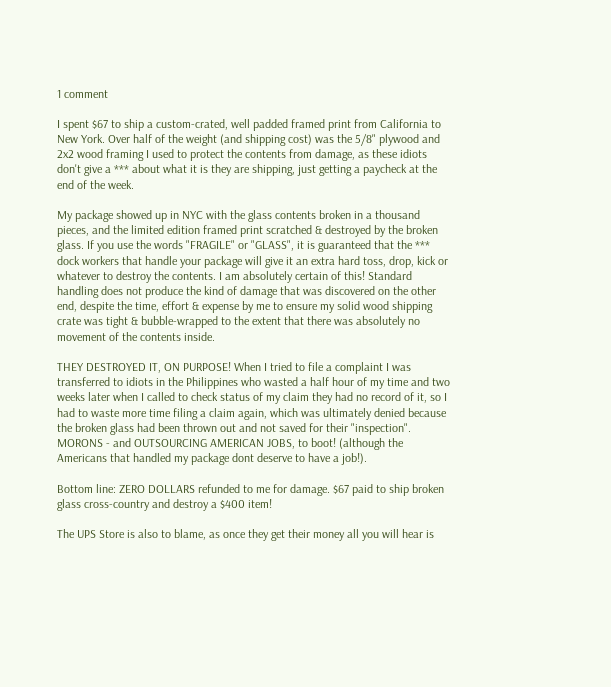1 comment

I spent $67 to ship a custom-crated, well padded framed print from California to New York. Over half of the weight (and shipping cost) was the 5/8" plywood and 2x2 wood framing I used to protect the contents from damage, as these idiots don't give a *** about what it is they are shipping, just getting a paycheck at the end of the week.

My package showed up in NYC with the glass contents broken in a thousand pieces, and the limited edition framed print scratched & destroyed by the broken glass. If you use the words "FRAGILE" or "GLASS", it is guaranteed that the *** dock workers that handle your package will give it an extra hard toss, drop, kick or whatever to destroy the contents. I am absolutely certain of this! Standard handling does not produce the kind of damage that was discovered on the other end, despite the time, effort & expense by me to ensure my solid wood shipping crate was tight & bubble-wrapped to the extent that there was absolutely no movement of the contents inside.

THEY DESTROYED IT, ON PURPOSE! When I tried to file a complaint I was transferred to idiots in the Philippines who wasted a half hour of my time and two weeks later when I called to check status of my claim they had no record of it, so I had to waste more time filing a claim again, which was ultimately denied because the broken glass had been thrown out and not saved for their "inspection". MORONS - and OUTSOURCING AMERICAN JOBS, to boot! (although the Americans that handled my package dont deserve to have a job!).

Bottom line: ZERO DOLLARS refunded to me for damage. $67 paid to ship broken glass cross-country and destroy a $400 item!

The UPS Store is also to blame, as once they get their money all you will hear is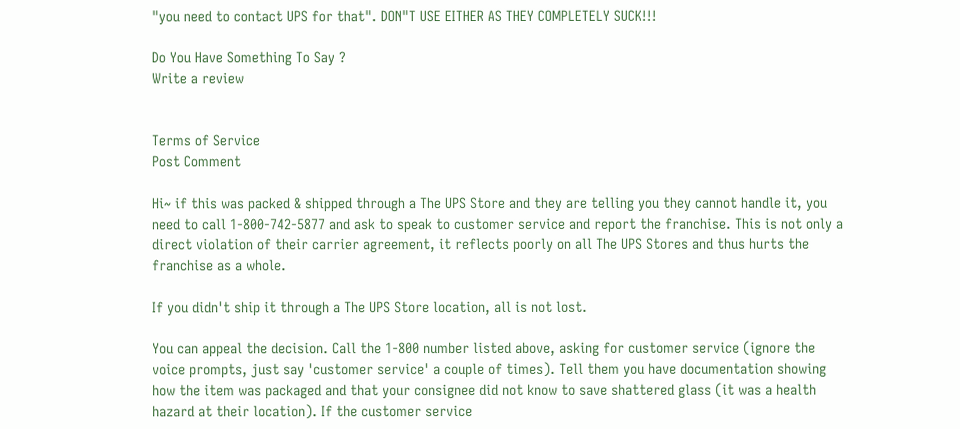"you need to contact UPS for that". DON"T USE EITHER AS THEY COMPLETELY SUCK!!!

Do You Have Something To Say ?
Write a review


Terms of Service
Post Comment

Hi~ if this was packed & shipped through a The UPS Store and they are telling you they cannot handle it, you need to call 1-800-742-5877 and ask to speak to customer service and report the franchise. This is not only a direct violation of their carrier agreement, it reflects poorly on all The UPS Stores and thus hurts the franchise as a whole.

If you didn't ship it through a The UPS Store location, all is not lost.

You can appeal the decision. Call the 1-800 number listed above, asking for customer service (ignore the voice prompts, just say 'customer service' a couple of times). Tell them you have documentation showing how the item was packaged and that your consignee did not know to save shattered glass (it was a health hazard at their location). If the customer service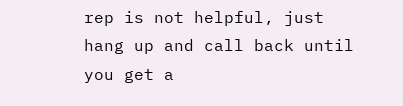rep is not helpful, just hang up and call back until you get a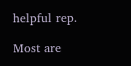helpful rep.

Most are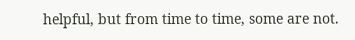helpful, but from time to time, some are not.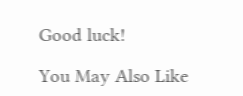Good luck!

You May Also Like